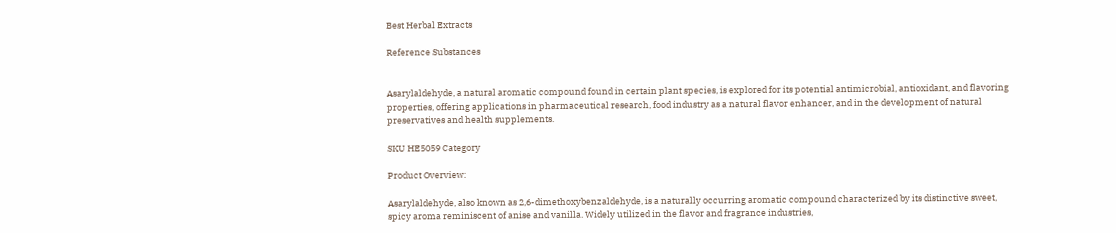Best Herbal Extracts

Reference Substances


Asarylaldehyde, a natural aromatic compound found in certain plant species, is explored for its potential antimicrobial, antioxidant, and flavoring properties, offering applications in pharmaceutical research, food industry as a natural flavor enhancer, and in the development of natural preservatives and health supplements.

SKU HE5059 Category

Product Overview:

Asarylaldehyde, also known as 2,6-dimethoxybenzaldehyde, is a naturally occurring aromatic compound characterized by its distinctive sweet, spicy aroma reminiscent of anise and vanilla. Widely utilized in the flavor and fragrance industries,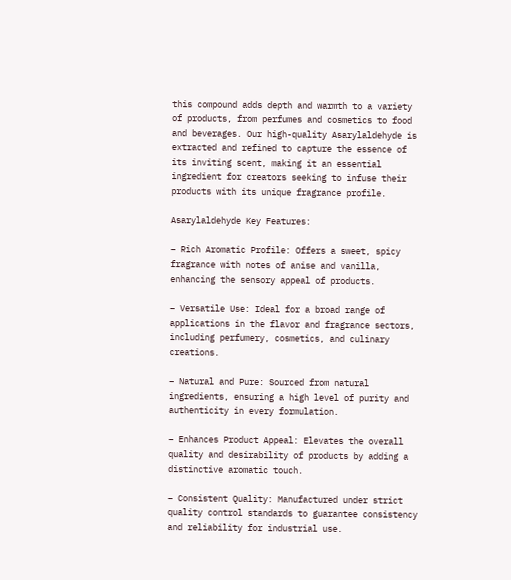this compound adds depth and warmth to a variety of products, from perfumes and cosmetics to food and beverages. Our high-quality Asarylaldehyde is extracted and refined to capture the essence of its inviting scent, making it an essential ingredient for creators seeking to infuse their products with its unique fragrance profile.

Asarylaldehyde Key Features:

– Rich Aromatic Profile: Offers a sweet, spicy fragrance with notes of anise and vanilla, enhancing the sensory appeal of products.

– Versatile Use: Ideal for a broad range of applications in the flavor and fragrance sectors, including perfumery, cosmetics, and culinary creations.

– Natural and Pure: Sourced from natural ingredients, ensuring a high level of purity and authenticity in every formulation.

– Enhances Product Appeal: Elevates the overall quality and desirability of products by adding a distinctive aromatic touch.

– Consistent Quality: Manufactured under strict quality control standards to guarantee consistency and reliability for industrial use.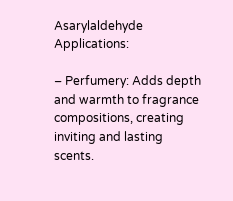Asarylaldehyde Applications:

– Perfumery: Adds depth and warmth to fragrance compositions, creating inviting and lasting scents.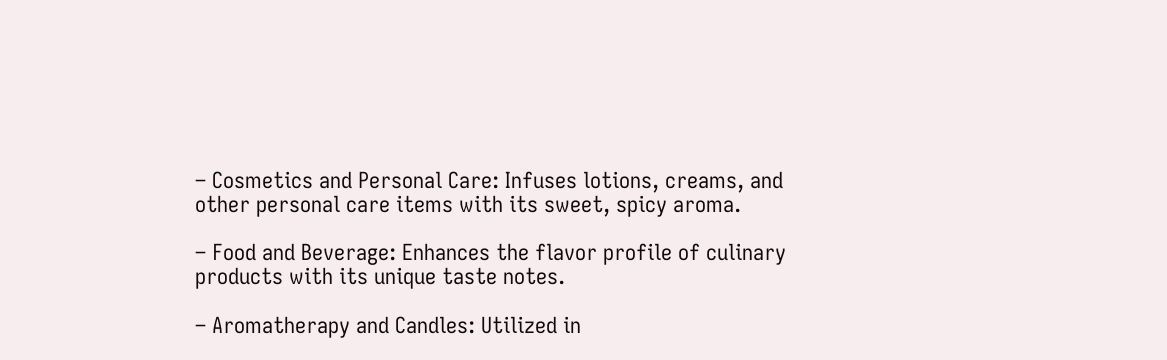– Cosmetics and Personal Care: Infuses lotions, creams, and other personal care items with its sweet, spicy aroma.

– Food and Beverage: Enhances the flavor profile of culinary products with its unique taste notes.

– Aromatherapy and Candles: Utilized in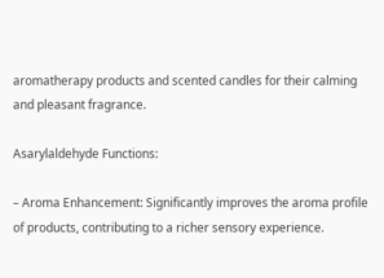aromatherapy products and scented candles for their calming and pleasant fragrance.

Asarylaldehyde Functions:

– Aroma Enhancement: Significantly improves the aroma profile of products, contributing to a richer sensory experience.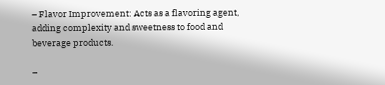– Flavor Improvement: Acts as a flavoring agent, adding complexity and sweetness to food and beverage products.

–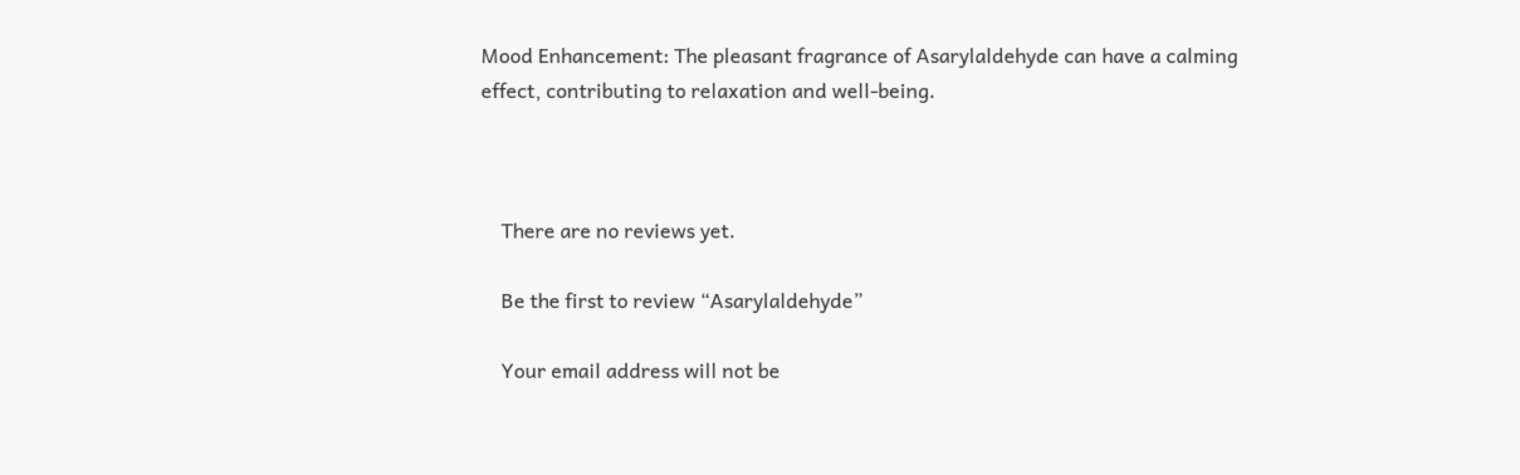Mood Enhancement: The pleasant fragrance of Asarylaldehyde can have a calming effect, contributing to relaxation and well-being.



    There are no reviews yet.

    Be the first to review “Asarylaldehyde”

    Your email address will not be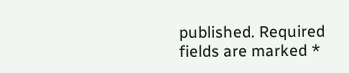published. Required fields are marked *